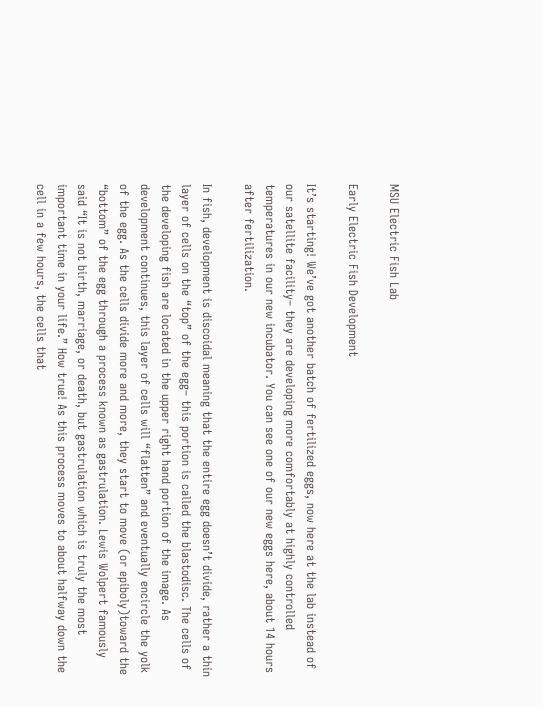MSU Electric Fish Lab

Early Electric Fish Development

It’s starting! We’ve got another batch of fertilized eggs, now here at the lab instead of our satellite facility– they are developing more comfortably at highly controlled temperatures in our new incubator. You can see one of our new eggs here, about 14 hours after fertilization.

In fish, development is discoidal meaning that the entire egg doesn’t divide, rather a thin layer of cells on the “top” of the egg– this portion is called the blastodisc. The cells of the developing fish are located in the upper right hand portion of the image. As development continues, this layer of cells will “flatten” and eventually encircle the yolk of the egg. As the cells divide more and more, they start to move (or epiboly)toward the “bottom” of the egg through a process known as gastrulation. Lewis Wolpert famously said “It is not birth, marriage, or death, but gastrulation which is truly the most important time in your life.” How true! As this process moves to about halfway down the cell in a few hours, the cells that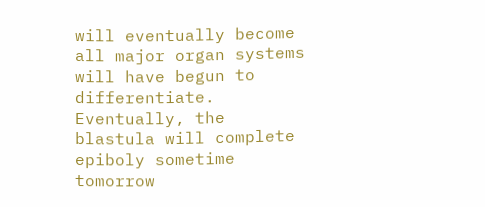will eventually become all major organ systems will have begun to differentiate. Eventually, the blastula will complete epiboly sometime tomorrow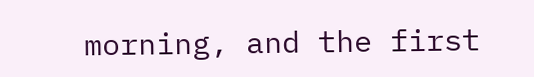morning, and the first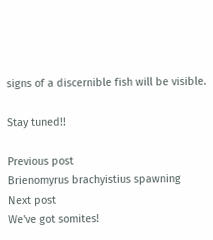signs of a discernible fish will be visible.

Stay tuned!!

Previous post
Brienomyrus brachyistius spawning
Next post
We've got somites!